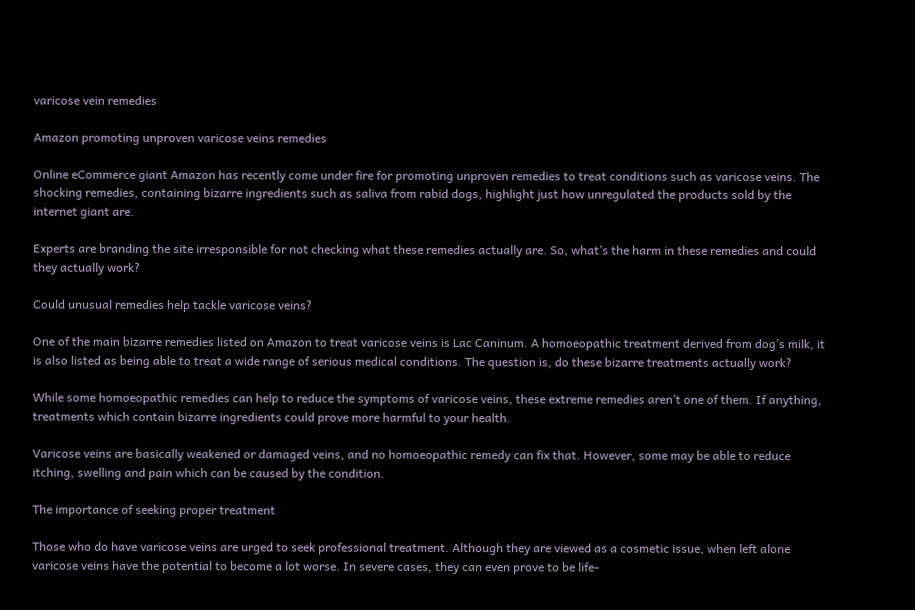varicose vein remedies

Amazon promoting unproven varicose veins remedies

Online eCommerce giant Amazon has recently come under fire for promoting unproven remedies to treat conditions such as varicose veins. The shocking remedies, containing bizarre ingredients such as saliva from rabid dogs, highlight just how unregulated the products sold by the internet giant are.

Experts are branding the site irresponsible for not checking what these remedies actually are. So, what’s the harm in these remedies and could they actually work?

Could unusual remedies help tackle varicose veins?

One of the main bizarre remedies listed on Amazon to treat varicose veins is Lac Caninum. A homoeopathic treatment derived from dog’s milk, it is also listed as being able to treat a wide range of serious medical conditions. The question is, do these bizarre treatments actually work?

While some homoeopathic remedies can help to reduce the symptoms of varicose veins, these extreme remedies aren’t one of them. If anything, treatments which contain bizarre ingredients could prove more harmful to your health.

Varicose veins are basically weakened or damaged veins, and no homoeopathic remedy can fix that. However, some may be able to reduce itching, swelling and pain which can be caused by the condition.

The importance of seeking proper treatment

Those who do have varicose veins are urged to seek professional treatment. Although they are viewed as a cosmetic issue, when left alone varicose veins have the potential to become a lot worse. In severe cases, they can even prove to be life-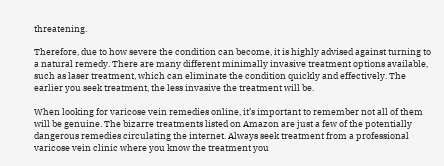threatening.

Therefore, due to how severe the condition can become, it is highly advised against turning to a natural remedy. There are many different minimally invasive treatment options available, such as laser treatment, which can eliminate the condition quickly and effectively. The earlier you seek treatment, the less invasive the treatment will be.

When looking for varicose vein remedies online, it’s important to remember not all of them will be genuine. The bizarre treatments listed on Amazon are just a few of the potentially dangerous remedies circulating the internet. Always seek treatment from a professional varicose vein clinic where you know the treatment you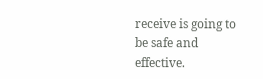receive is going to be safe and effective.